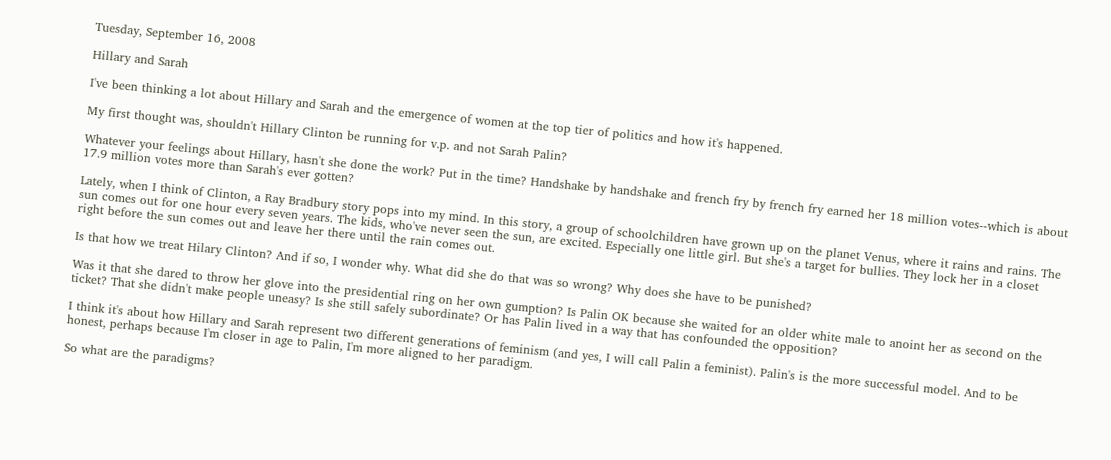Tuesday, September 16, 2008

Hillary and Sarah

I've been thinking a lot about Hillary and Sarah and the emergence of women at the top tier of politics and how it's happened.

My first thought was, shouldn't Hillary Clinton be running for v.p. and not Sarah Palin?

Whatever your feelings about Hillary, hasn't she done the work? Put in the time? Handshake by handshake and french fry by french fry earned her 18 million votes--which is about 17.9 million votes more than Sarah's ever gotten?

Lately, when I think of Clinton, a Ray Bradbury story pops into my mind. In this story, a group of schoolchildren have grown up on the planet Venus, where it rains and rains. The sun comes out for one hour every seven years. The kids, who've never seen the sun, are excited. Especially one little girl. But she's a target for bullies. They lock her in a closet right before the sun comes out and leave her there until the rain comes out.

Is that how we treat Hilary Clinton? And if so, I wonder why. What did she do that was so wrong? Why does she have to be punished?

Was it that she dared to throw her glove into the presidential ring on her own gumption? Is Palin OK because she waited for an older white male to anoint her as second on the ticket? That she didn't make people uneasy? Is she still safely subordinate? Or has Palin lived in a way that has confounded the opposition?

I think it's about how Hillary and Sarah represent two different generations of feminism (and yes, I will call Palin a feminist). Palin's is the more successful model. And to be honest, perhaps because I'm closer in age to Palin, I'm more aligned to her paradigm.

So what are the paradigms?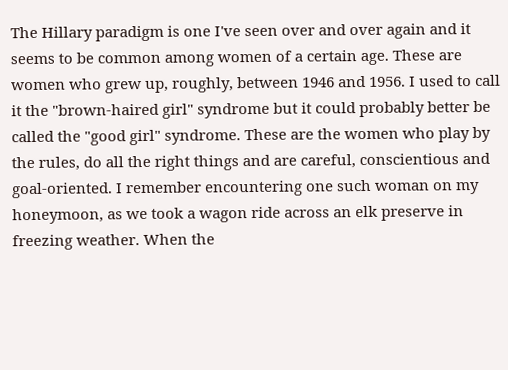The Hillary paradigm is one I've seen over and over again and it seems to be common among women of a certain age. These are women who grew up, roughly, between 1946 and 1956. I used to call it the "brown-haired girl" syndrome but it could probably better be called the "good girl" syndrome. These are the women who play by the rules, do all the right things and are careful, conscientious and goal-oriented. I remember encountering one such woman on my honeymoon, as we took a wagon ride across an elk preserve in freezing weather. When the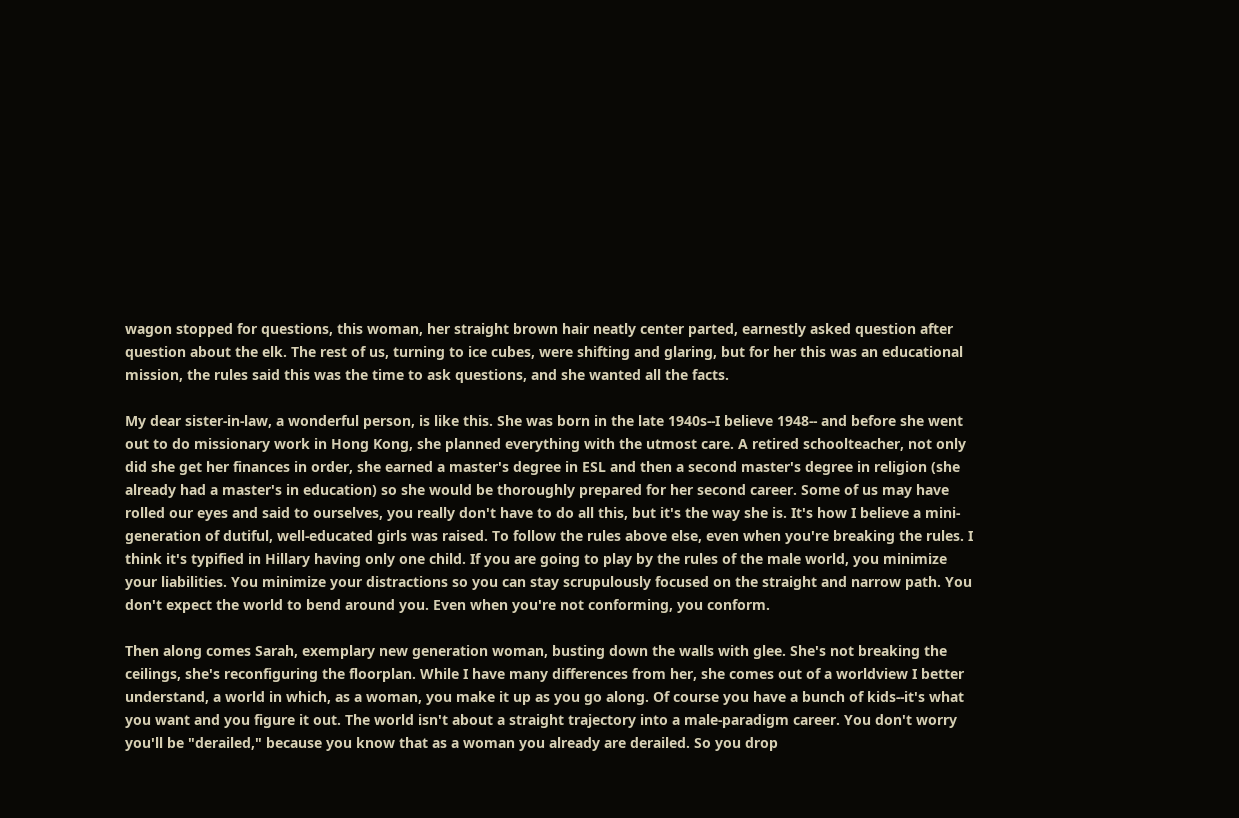wagon stopped for questions, this woman, her straight brown hair neatly center parted, earnestly asked question after question about the elk. The rest of us, turning to ice cubes, were shifting and glaring, but for her this was an educational mission, the rules said this was the time to ask questions, and she wanted all the facts.

My dear sister-in-law, a wonderful person, is like this. She was born in the late 1940s--I believe 1948-- and before she went out to do missionary work in Hong Kong, she planned everything with the utmost care. A retired schoolteacher, not only did she get her finances in order, she earned a master's degree in ESL and then a second master's degree in religion (she already had a master's in education) so she would be thoroughly prepared for her second career. Some of us may have rolled our eyes and said to ourselves, you really don't have to do all this, but it's the way she is. It's how I believe a mini-generation of dutiful, well-educated girls was raised. To follow the rules above else, even when you're breaking the rules. I think it's typified in Hillary having only one child. If you are going to play by the rules of the male world, you minimize your liabilities. You minimize your distractions so you can stay scrupulously focused on the straight and narrow path. You don't expect the world to bend around you. Even when you're not conforming, you conform.

Then along comes Sarah, exemplary new generation woman, busting down the walls with glee. She's not breaking the ceilings, she's reconfiguring the floorplan. While I have many differences from her, she comes out of a worldview I better understand, a world in which, as a woman, you make it up as you go along. Of course you have a bunch of kids--it's what you want and you figure it out. The world isn't about a straight trajectory into a male-paradigm career. You don't worry you'll be "derailed," because you know that as a woman you already are derailed. So you drop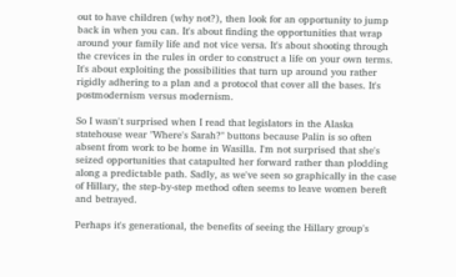out to have children (why not?), then look for an opportunity to jump back in when you can. It's about finding the opportunities that wrap around your family life and not vice versa. It's about shooting through the crevices in the rules in order to construct a life on your own terms. It's about exploiting the possibilities that turn up around you rather rigidly adhering to a plan and a protocol that cover all the bases. It's postmodernism versus modernism.

So I wasn't surprised when I read that legislators in the Alaska statehouse wear "Where's Sarah?" buttons because Palin is so often absent from work to be home in Wasilla. I'm not surprised that she's seized opportunities that catapulted her forward rather than plodding along a predictable path. Sadly, as we've seen so graphically in the case of Hillary, the step-by-step method often seems to leave women bereft and betrayed.

Perhaps it's generational, the benefits of seeing the Hillary group's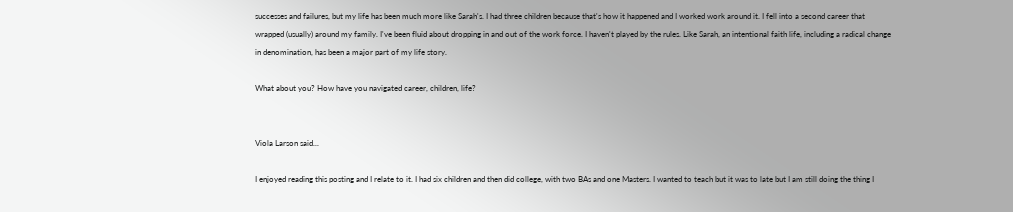successes and failures, but my life has been much more like Sarah's. I had three children because that's how it happened and I worked work around it. I fell into a second career that wrapped (usually) around my family. I've been fluid about dropping in and out of the work force. I haven't played by the rules. Like Sarah, an intentional faith life, including a radical change in denomination, has been a major part of my life story.

What about you? How have you navigated career, children, life?


Viola Larson said...

I enjoyed reading this posting and I relate to it. I had six children and then did college, with two BAs and one Masters. I wanted to teach but it was to late but I am still doing the thing I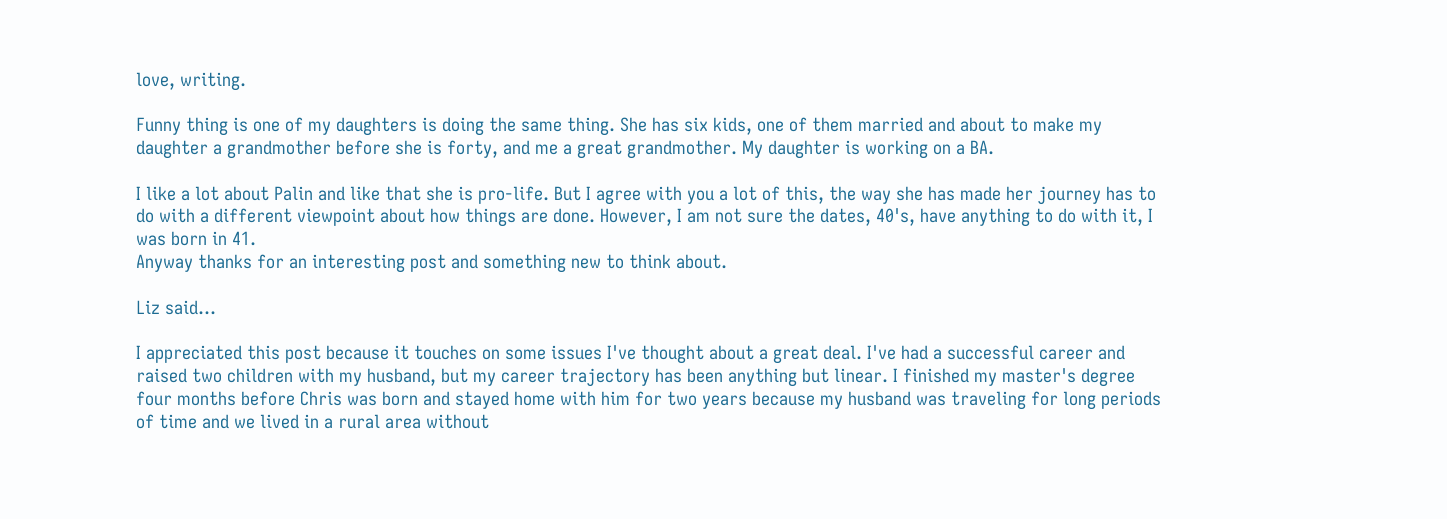love, writing.

Funny thing is one of my daughters is doing the same thing. She has six kids, one of them married and about to make my daughter a grandmother before she is forty, and me a great grandmother. My daughter is working on a BA.

I like a lot about Palin and like that she is pro-life. But I agree with you a lot of this, the way she has made her journey has to do with a different viewpoint about how things are done. However, I am not sure the dates, 40's, have anything to do with it, I was born in 41.
Anyway thanks for an interesting post and something new to think about.

Liz said...

I appreciated this post because it touches on some issues I've thought about a great deal. I've had a successful career and raised two children with my husband, but my career trajectory has been anything but linear. I finished my master's degree four months before Chris was born and stayed home with him for two years because my husband was traveling for long periods of time and we lived in a rural area without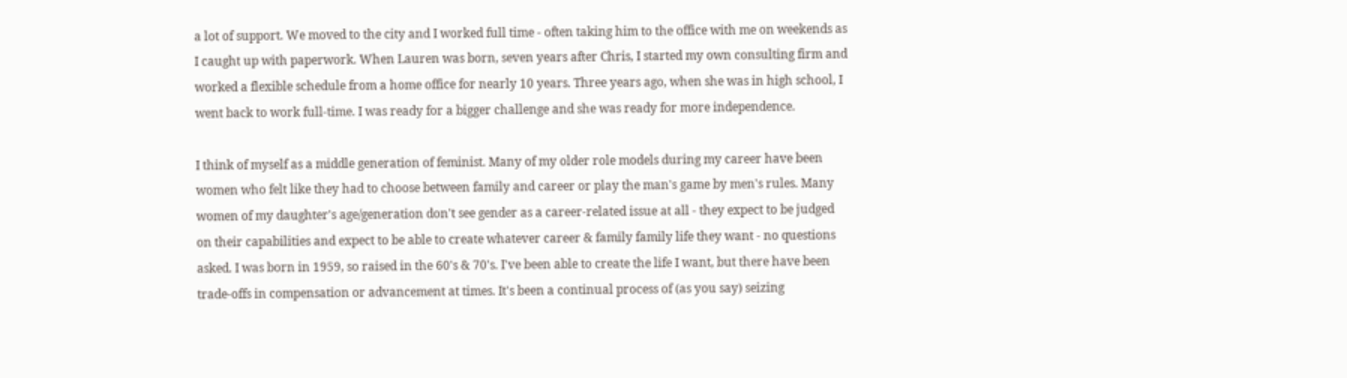a lot of support. We moved to the city and I worked full time - often taking him to the office with me on weekends as I caught up with paperwork. When Lauren was born, seven years after Chris, I started my own consulting firm and worked a flexible schedule from a home office for nearly 10 years. Three years ago, when she was in high school, I went back to work full-time. I was ready for a bigger challenge and she was ready for more independence.

I think of myself as a middle generation of feminist. Many of my older role models during my career have been women who felt like they had to choose between family and career or play the man's game by men's rules. Many women of my daughter's age/generation don't see gender as a career-related issue at all - they expect to be judged on their capabilities and expect to be able to create whatever career & family family life they want - no questions asked. I was born in 1959, so raised in the 60's & 70's. I've been able to create the life I want, but there have been trade-offs in compensation or advancement at times. It's been a continual process of (as you say) seizing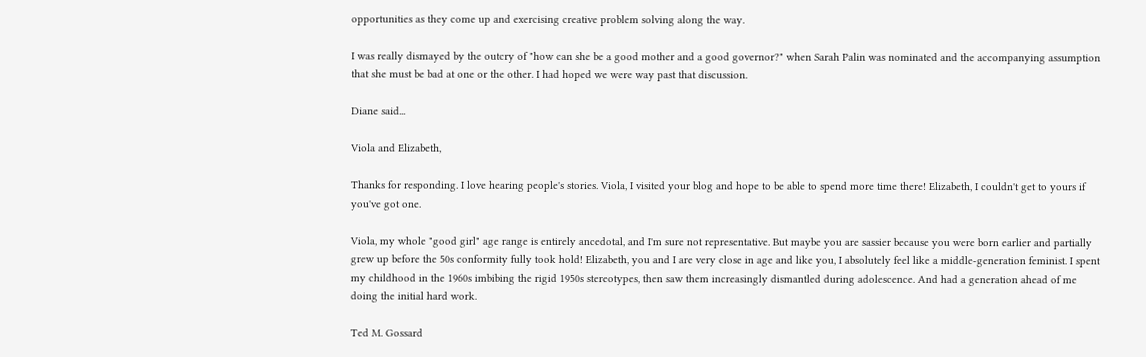opportunities as they come up and exercising creative problem solving along the way.

I was really dismayed by the outcry of "how can she be a good mother and a good governor?" when Sarah Palin was nominated and the accompanying assumption that she must be bad at one or the other. I had hoped we were way past that discussion.

Diane said...

Viola and Elizabeth,

Thanks for responding. I love hearing people's stories. Viola, I visited your blog and hope to be able to spend more time there! Elizabeth, I couldn't get to yours if you've got one.

Viola, my whole "good girl" age range is entirely ancedotal, and I'm sure not representative. But maybe you are sassier because you were born earlier and partially grew up before the 50s conformity fully took hold! Elizabeth, you and I are very close in age and like you, I absolutely feel like a middle-generation feminist. I spent my childhood in the 1960s imbibing the rigid 1950s stereotypes, then saw them increasingly dismantled during adolescence. And had a generation ahead of me doing the initial hard work.

Ted M. Gossard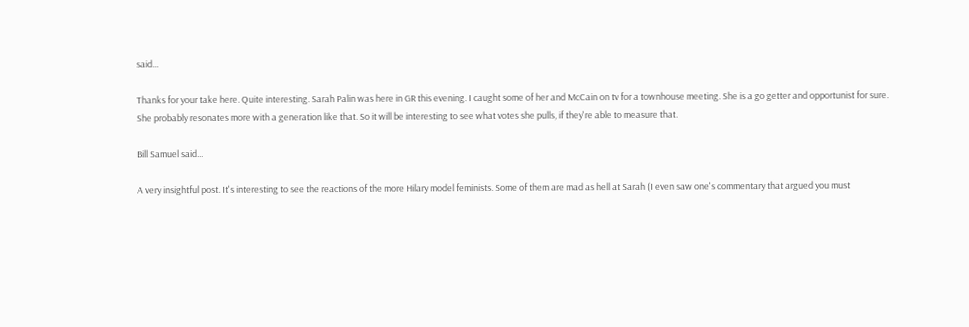said...

Thanks for your take here. Quite interesting. Sarah Palin was here in GR this evening. I caught some of her and McCain on tv for a townhouse meeting. She is a go getter and opportunist for sure. She probably resonates more with a generation like that. So it will be interesting to see what votes she pulls, if they're able to measure that.

Bill Samuel said...

A very insightful post. It's interesting to see the reactions of the more Hilary model feminists. Some of them are mad as hell at Sarah (I even saw one's commentary that argued you must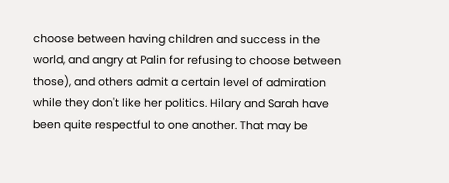choose between having children and success in the world, and angry at Palin for refusing to choose between those), and others admit a certain level of admiration while they don't like her politics. Hilary and Sarah have been quite respectful to one another. That may be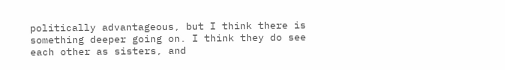politically advantageous, but I think there is something deeper going on. I think they do see each other as sisters, and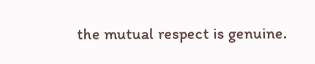the mutual respect is genuine.